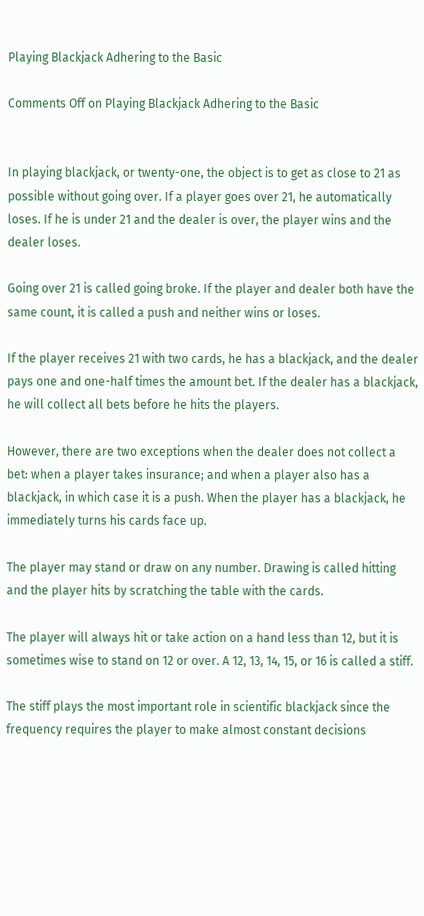Playing Blackjack Adhering to the Basic

Comments Off on Playing Blackjack Adhering to the Basic


In playing blackjack, or twenty-one, the object is to get as close to 21 as possible without going over. If a player goes over 21, he automatically loses. If he is under 21 and the dealer is over, the player wins and the dealer loses.

Going over 21 is called going broke. If the player and dealer both have the same count, it is called a push and neither wins or loses.

If the player receives 21 with two cards, he has a blackjack, and the dealer pays one and one-half times the amount bet. If the dealer has a blackjack, he will collect all bets before he hits the players.

However, there are two exceptions when the dealer does not collect a bet: when a player takes insurance; and when a player also has a blackjack, in which case it is a push. When the player has a blackjack, he immediately turns his cards face up.

The player may stand or draw on any number. Drawing is called hitting and the player hits by scratching the table with the cards.

The player will always hit or take action on a hand less than 12, but it is sometimes wise to stand on 12 or over. A 12, 13, 14, 15, or 16 is called a stiff.

The stiff plays the most important role in scientific blackjack since the frequency requires the player to make almost constant decisions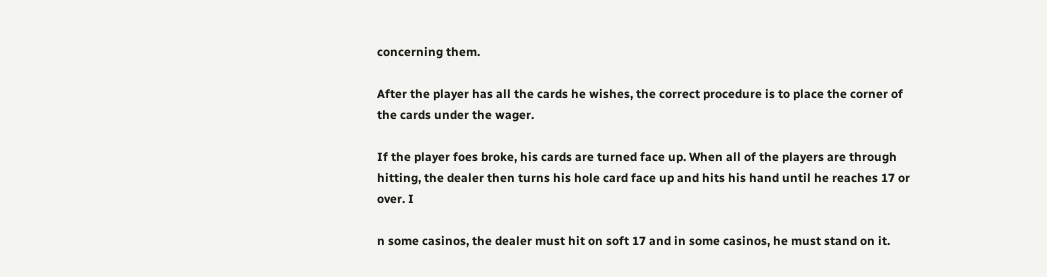concerning them.

After the player has all the cards he wishes, the correct procedure is to place the corner of the cards under the wager.

If the player foes broke, his cards are turned face up. When all of the players are through hitting, the dealer then turns his hole card face up and hits his hand until he reaches 17 or over. I

n some casinos, the dealer must hit on soft 17 and in some casinos, he must stand on it.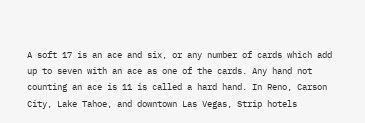A soft 17 is an ace and six, or any number of cards which add up to seven with an ace as one of the cards. Any hand not counting an ace is 11 is called a hard hand. In Reno, Carson City, Lake Tahoe, and downtown Las Vegas, Strip hotels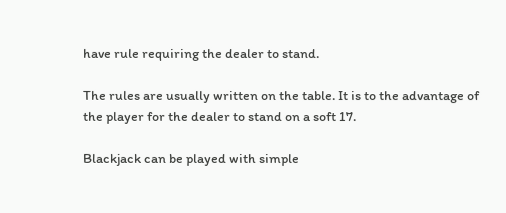have rule requiring the dealer to stand.

The rules are usually written on the table. It is to the advantage of the player for the dealer to stand on a soft 17.

Blackjack can be played with simple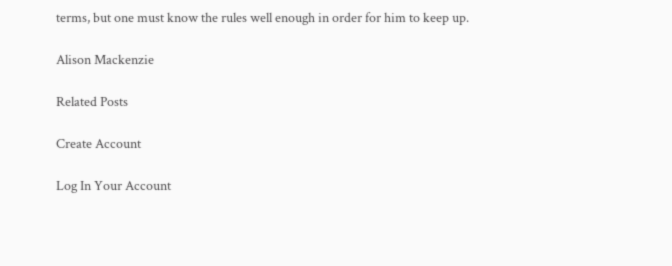terms, but one must know the rules well enough in order for him to keep up.

Alison Mackenzie

Related Posts

Create Account

Log In Your Account